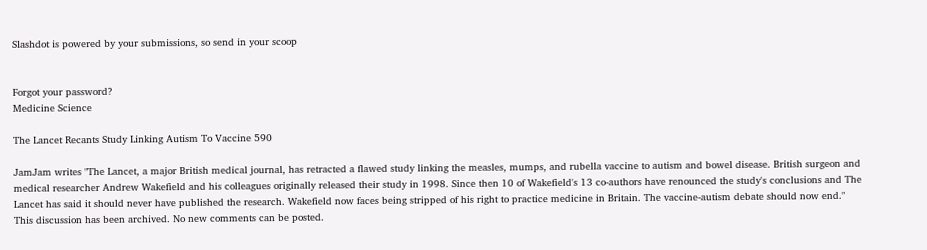Slashdot is powered by your submissions, so send in your scoop


Forgot your password?
Medicine Science

The Lancet Recants Study Linking Autism To Vaccine 590

JamJam writes "The Lancet, a major British medical journal, has retracted a flawed study linking the measles, mumps, and rubella vaccine to autism and bowel disease. British surgeon and medical researcher Andrew Wakefield and his colleagues originally released their study in 1998. Since then 10 of Wakefield's 13 co-authors have renounced the study's conclusions and The Lancet has said it should never have published the research. Wakefield now faces being stripped of his right to practice medicine in Britain. The vaccine-autism debate should now end."
This discussion has been archived. No new comments can be posted.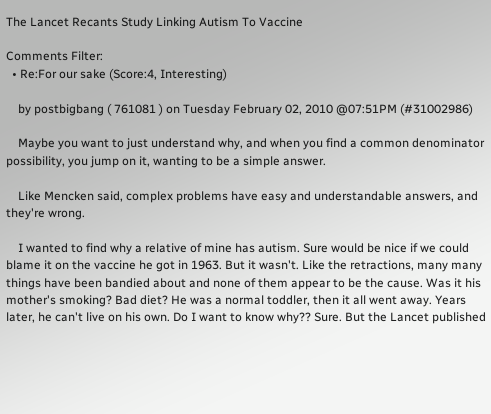The Lancet Recants Study Linking Autism To Vaccine

Comments Filter:
  • Re:For our sake (Score:4, Interesting)

    by postbigbang ( 761081 ) on Tuesday February 02, 2010 @07:51PM (#31002986)

    Maybe you want to just understand why, and when you find a common denominator possibility, you jump on it, wanting to be a simple answer.

    Like Mencken said, complex problems have easy and understandable answers, and they're wrong.

    I wanted to find why a relative of mine has autism. Sure would be nice if we could blame it on the vaccine he got in 1963. But it wasn't. Like the retractions, many many things have been bandied about and none of them appear to be the cause. Was it his mother's smoking? Bad diet? He was a normal toddler, then it all went away. Years later, he can't live on his own. Do I want to know why?? Sure. But the Lancet published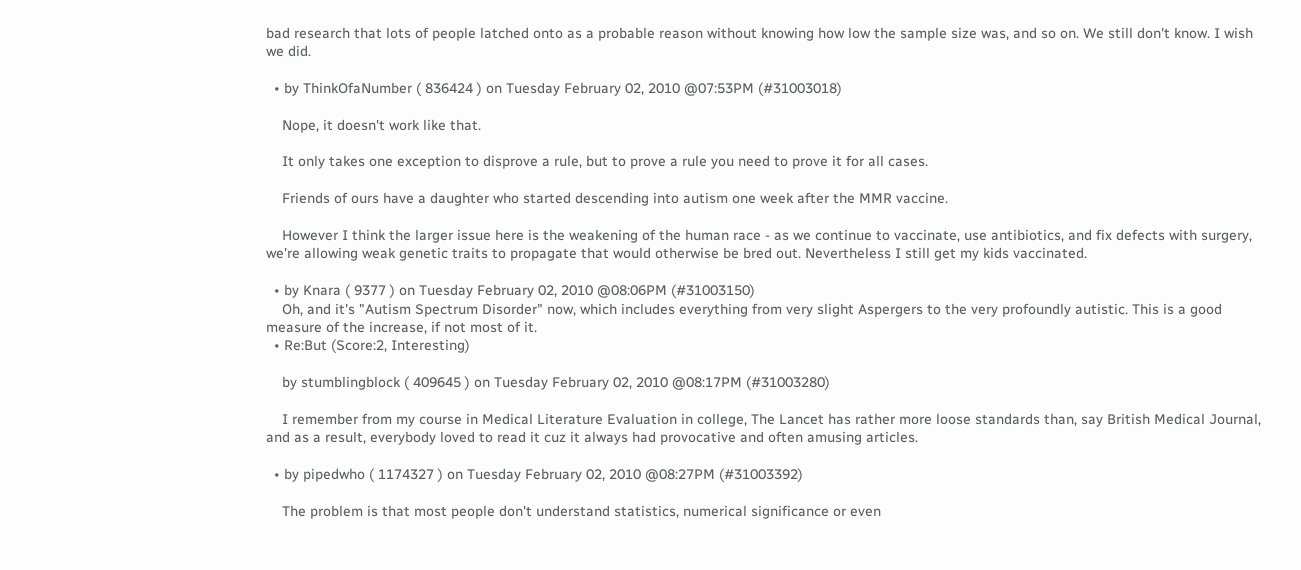bad research that lots of people latched onto as a probable reason without knowing how low the sample size was, and so on. We still don't know. I wish we did.

  • by ThinkOfaNumber ( 836424 ) on Tuesday February 02, 2010 @07:53PM (#31003018)

    Nope, it doesn't work like that.

    It only takes one exception to disprove a rule, but to prove a rule you need to prove it for all cases.

    Friends of ours have a daughter who started descending into autism one week after the MMR vaccine.

    However I think the larger issue here is the weakening of the human race - as we continue to vaccinate, use antibiotics, and fix defects with surgery, we're allowing weak genetic traits to propagate that would otherwise be bred out. Nevertheless I still get my kids vaccinated.

  • by Knara ( 9377 ) on Tuesday February 02, 2010 @08:06PM (#31003150)
    Oh, and it's "Autism Spectrum Disorder" now, which includes everything from very slight Aspergers to the very profoundly autistic. This is a good measure of the increase, if not most of it.
  • Re:But (Score:2, Interesting)

    by stumblingblock ( 409645 ) on Tuesday February 02, 2010 @08:17PM (#31003280)

    I remember from my course in Medical Literature Evaluation in college, The Lancet has rather more loose standards than, say British Medical Journal, and as a result, everybody loved to read it cuz it always had provocative and often amusing articles.

  • by pipedwho ( 1174327 ) on Tuesday February 02, 2010 @08:27PM (#31003392)

    The problem is that most people don't understand statistics, numerical significance or even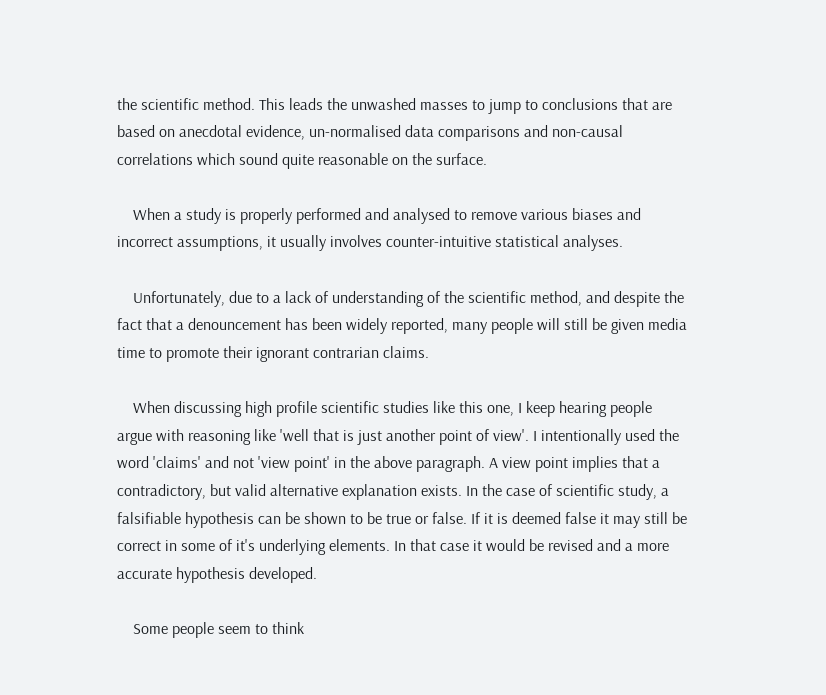the scientific method. This leads the unwashed masses to jump to conclusions that are based on anecdotal evidence, un-normalised data comparisons and non-causal correlations which sound quite reasonable on the surface.

    When a study is properly performed and analysed to remove various biases and incorrect assumptions, it usually involves counter-intuitive statistical analyses.

    Unfortunately, due to a lack of understanding of the scientific method, and despite the fact that a denouncement has been widely reported, many people will still be given media time to promote their ignorant contrarian claims.

    When discussing high profile scientific studies like this one, I keep hearing people argue with reasoning like 'well that is just another point of view'. I intentionally used the word 'claims' and not 'view point' in the above paragraph. A view point implies that a contradictory, but valid alternative explanation exists. In the case of scientific study, a falsifiable hypothesis can be shown to be true or false. If it is deemed false it may still be correct in some of it's underlying elements. In that case it would be revised and a more accurate hypothesis developed.

    Some people seem to think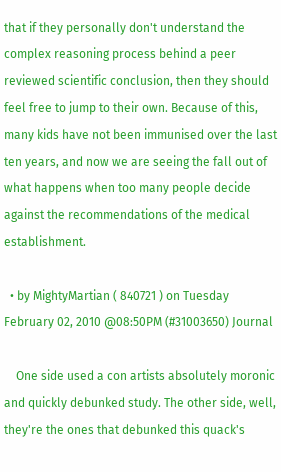that if they personally don't understand the complex reasoning process behind a peer reviewed scientific conclusion, then they should feel free to jump to their own. Because of this, many kids have not been immunised over the last ten years, and now we are seeing the fall out of what happens when too many people decide against the recommendations of the medical establishment.

  • by MightyMartian ( 840721 ) on Tuesday February 02, 2010 @08:50PM (#31003650) Journal

    One side used a con artists absolutely moronic and quickly debunked study. The other side, well, they're the ones that debunked this quack's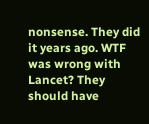nonsense. They did it years ago. WTF was wrong with Lancet? They should have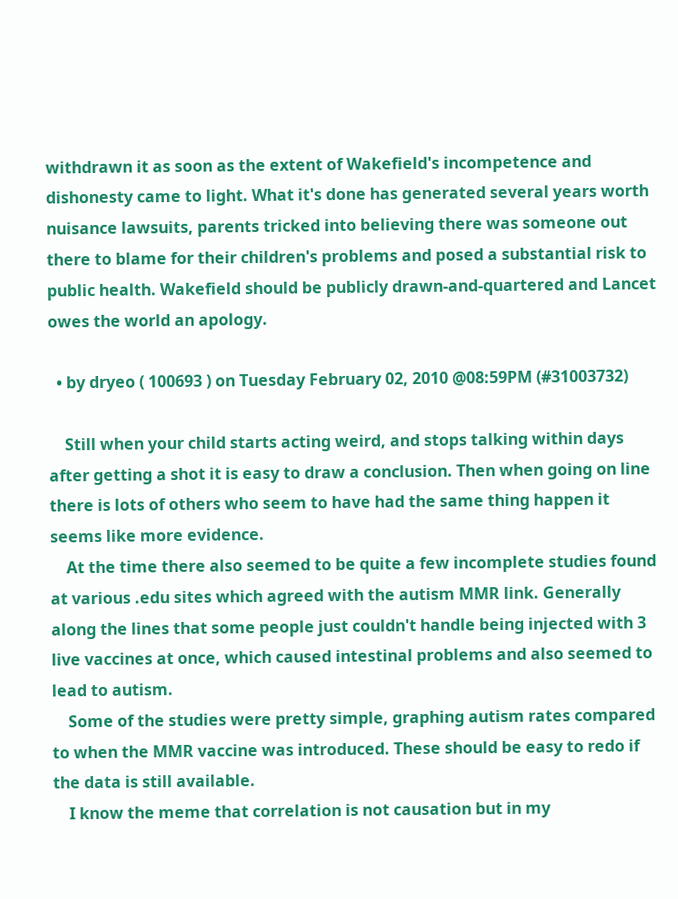withdrawn it as soon as the extent of Wakefield's incompetence and dishonesty came to light. What it's done has generated several years worth nuisance lawsuits, parents tricked into believing there was someone out there to blame for their children's problems and posed a substantial risk to public health. Wakefield should be publicly drawn-and-quartered and Lancet owes the world an apology.

  • by dryeo ( 100693 ) on Tuesday February 02, 2010 @08:59PM (#31003732)

    Still when your child starts acting weird, and stops talking within days after getting a shot it is easy to draw a conclusion. Then when going on line there is lots of others who seem to have had the same thing happen it seems like more evidence.
    At the time there also seemed to be quite a few incomplete studies found at various .edu sites which agreed with the autism MMR link. Generally along the lines that some people just couldn't handle being injected with 3 live vaccines at once, which caused intestinal problems and also seemed to lead to autism.
    Some of the studies were pretty simple, graphing autism rates compared to when the MMR vaccine was introduced. These should be easy to redo if the data is still available.
    I know the meme that correlation is not causation but in my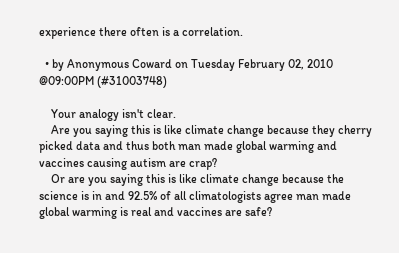experience there often is a correlation.

  • by Anonymous Coward on Tuesday February 02, 2010 @09:00PM (#31003748)

    Your analogy isn't clear.
    Are you saying this is like climate change because they cherry picked data and thus both man made global warming and vaccines causing autism are crap?
    Or are you saying this is like climate change because the science is in and 92.5% of all climatologists agree man made global warming is real and vaccines are safe?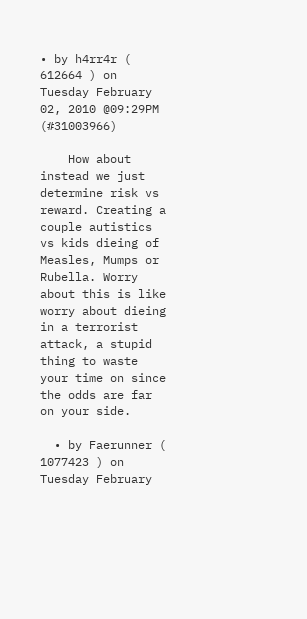• by h4rr4r ( 612664 ) on Tuesday February 02, 2010 @09:29PM (#31003966)

    How about instead we just determine risk vs reward. Creating a couple autistics vs kids dieing of Measles, Mumps or Rubella. Worry about this is like worry about dieing in a terrorist attack, a stupid thing to waste your time on since the odds are far on your side.

  • by Faerunner ( 1077423 ) on Tuesday February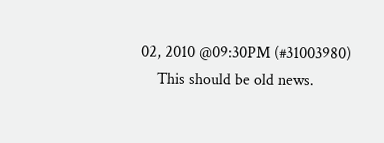02, 2010 @09:30PM (#31003980)
    This should be old news.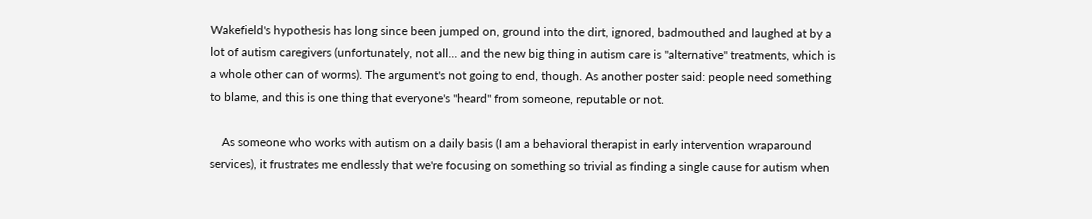Wakefield's hypothesis has long since been jumped on, ground into the dirt, ignored, badmouthed and laughed at by a lot of autism caregivers (unfortunately, not all... and the new big thing in autism care is "alternative" treatments, which is a whole other can of worms). The argument's not going to end, though. As another poster said: people need something to blame, and this is one thing that everyone's "heard" from someone, reputable or not.

    As someone who works with autism on a daily basis (I am a behavioral therapist in early intervention wraparound services), it frustrates me endlessly that we're focusing on something so trivial as finding a single cause for autism when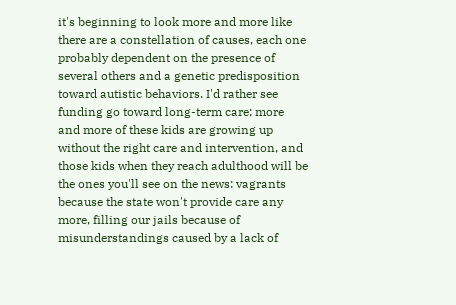it's beginning to look more and more like there are a constellation of causes, each one probably dependent on the presence of several others and a genetic predisposition toward autistic behaviors. I'd rather see funding go toward long-term care; more and more of these kids are growing up without the right care and intervention, and those kids when they reach adulthood will be the ones you'll see on the news: vagrants because the state won't provide care any more, filling our jails because of misunderstandings caused by a lack of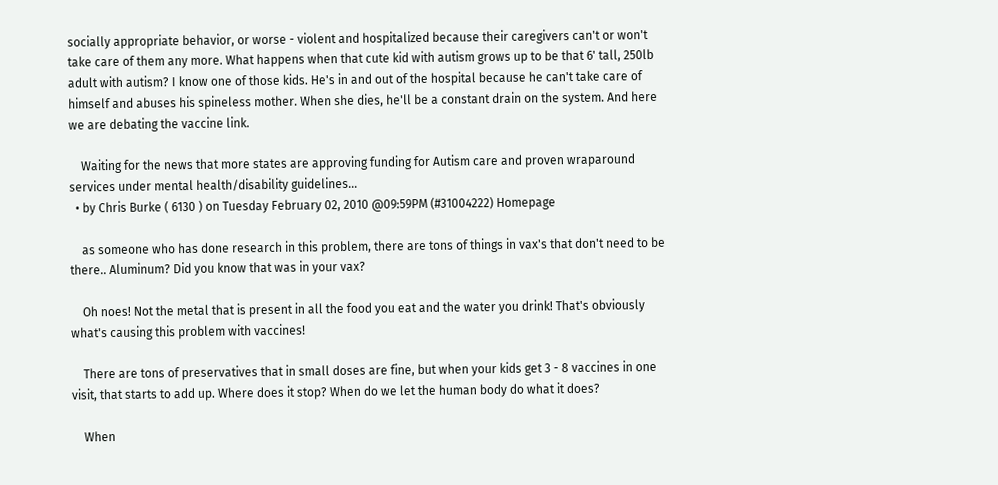socially appropriate behavior, or worse - violent and hospitalized because their caregivers can't or won't take care of them any more. What happens when that cute kid with autism grows up to be that 6' tall, 250lb adult with autism? I know one of those kids. He's in and out of the hospital because he can't take care of himself and abuses his spineless mother. When she dies, he'll be a constant drain on the system. And here we are debating the vaccine link.

    Waiting for the news that more states are approving funding for Autism care and proven wraparound services under mental health/disability guidelines...
  • by Chris Burke ( 6130 ) on Tuesday February 02, 2010 @09:59PM (#31004222) Homepage

    as someone who has done research in this problem, there are tons of things in vax's that don't need to be there.. Aluminum? Did you know that was in your vax?

    Oh noes! Not the metal that is present in all the food you eat and the water you drink! That's obviously what's causing this problem with vaccines!

    There are tons of preservatives that in small doses are fine, but when your kids get 3 - 8 vaccines in one visit, that starts to add up. Where does it stop? When do we let the human body do what it does?

    When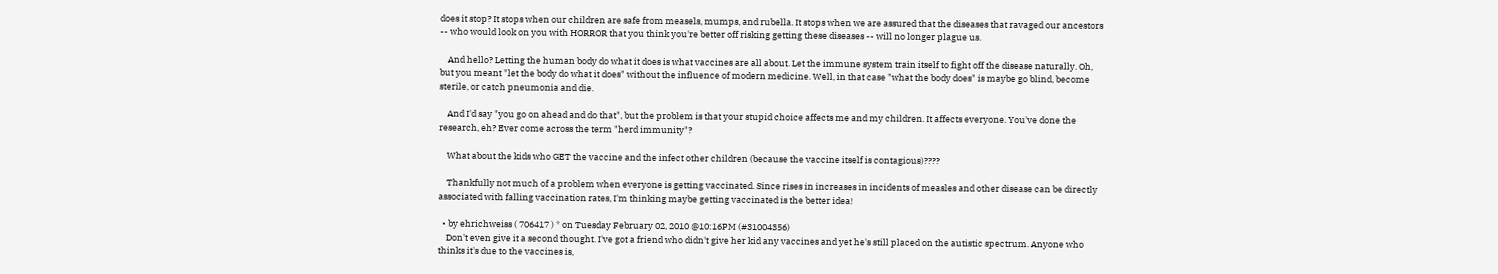does it stop? It stops when our children are safe from measels, mumps, and rubella. It stops when we are assured that the diseases that ravaged our ancestors -- who would look on you with HORROR that you think you're better off risking getting these diseases -- will no longer plague us.

    And hello? Letting the human body do what it does is what vaccines are all about. Let the immune system train itself to fight off the disease naturally. Oh, but you meant "let the body do what it does" without the influence of modern medicine. Well, in that case "what the body does" is maybe go blind, become sterile, or catch pneumonia and die.

    And I'd say "you go on ahead and do that", but the problem is that your stupid choice affects me and my children. It affects everyone. You've done the research, eh? Ever come across the term "herd immunity"?

    What about the kids who GET the vaccine and the infect other children (because the vaccine itself is contagious)????

    Thankfully not much of a problem when everyone is getting vaccinated. Since rises in increases in incidents of measles and other disease can be directly associated with falling vaccination rates, I'm thinking maybe getting vaccinated is the better idea!

  • by ehrichweiss ( 706417 ) * on Tuesday February 02, 2010 @10:16PM (#31004356)
    Don't even give it a second thought. I've got a friend who didn't give her kid any vaccines and yet he's still placed on the autistic spectrum. Anyone who thinks it's due to the vaccines is,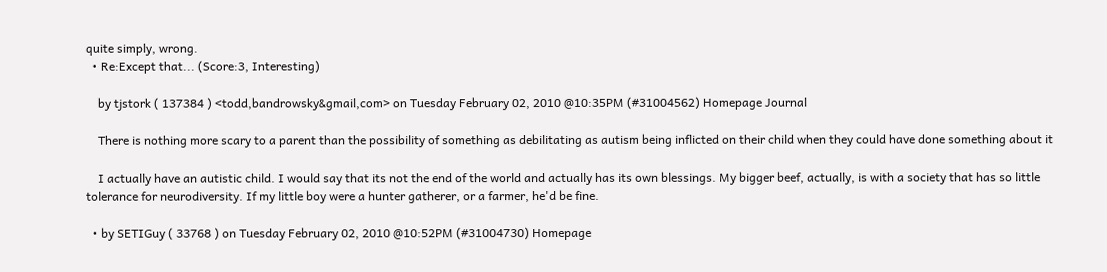quite simply, wrong.
  • Re:Except that... (Score:3, Interesting)

    by tjstork ( 137384 ) <todd,bandrowsky&gmail,com> on Tuesday February 02, 2010 @10:35PM (#31004562) Homepage Journal

    There is nothing more scary to a parent than the possibility of something as debilitating as autism being inflicted on their child when they could have done something about it

    I actually have an autistic child. I would say that its not the end of the world and actually has its own blessings. My bigger beef, actually, is with a society that has so little tolerance for neurodiversity. If my little boy were a hunter gatherer, or a farmer, he'd be fine.

  • by SETIGuy ( 33768 ) on Tuesday February 02, 2010 @10:52PM (#31004730) Homepage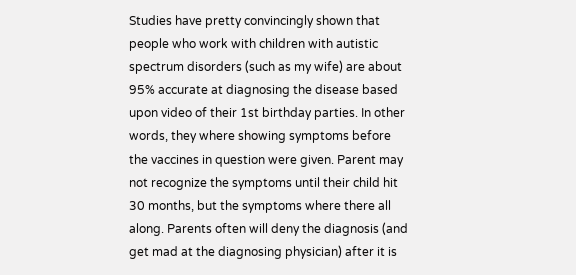Studies have pretty convincingly shown that people who work with children with autistic spectrum disorders (such as my wife) are about 95% accurate at diagnosing the disease based upon video of their 1st birthday parties. In other words, they where showing symptoms before the vaccines in question were given. Parent may not recognize the symptoms until their child hit 30 months, but the symptoms where there all along. Parents often will deny the diagnosis (and get mad at the diagnosing physician) after it is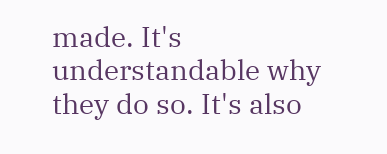made. It's understandable why they do so. It's also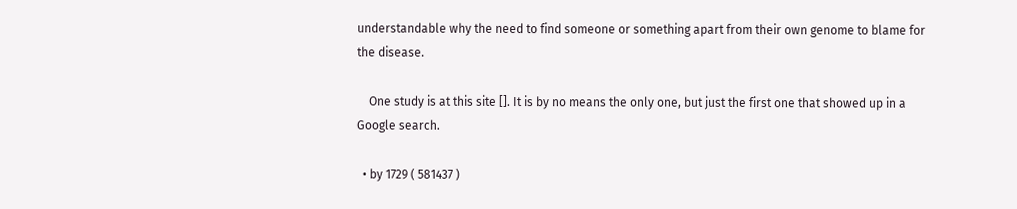understandable why the need to find someone or something apart from their own genome to blame for the disease.

    One study is at this site []. It is by no means the only one, but just the first one that showed up in a Google search.

  • by 1729 ( 581437 )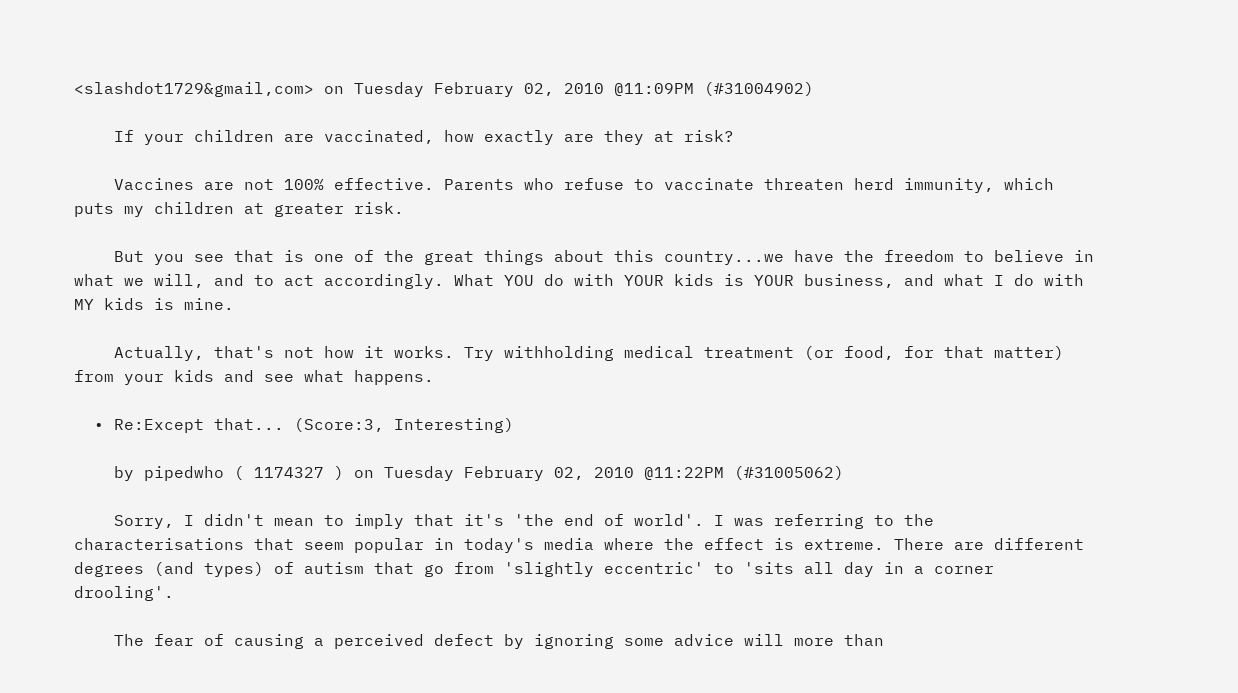<slashdot1729&gmail,com> on Tuesday February 02, 2010 @11:09PM (#31004902)

    If your children are vaccinated, how exactly are they at risk?

    Vaccines are not 100% effective. Parents who refuse to vaccinate threaten herd immunity, which puts my children at greater risk.

    But you see that is one of the great things about this country...we have the freedom to believe in what we will, and to act accordingly. What YOU do with YOUR kids is YOUR business, and what I do with MY kids is mine.

    Actually, that's not how it works. Try withholding medical treatment (or food, for that matter) from your kids and see what happens.

  • Re:Except that... (Score:3, Interesting)

    by pipedwho ( 1174327 ) on Tuesday February 02, 2010 @11:22PM (#31005062)

    Sorry, I didn't mean to imply that it's 'the end of world'. I was referring to the characterisations that seem popular in today's media where the effect is extreme. There are different degrees (and types) of autism that go from 'slightly eccentric' to 'sits all day in a corner drooling'.

    The fear of causing a perceived defect by ignoring some advice will more than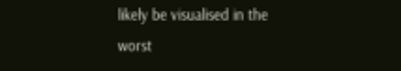likely be visualised in the worst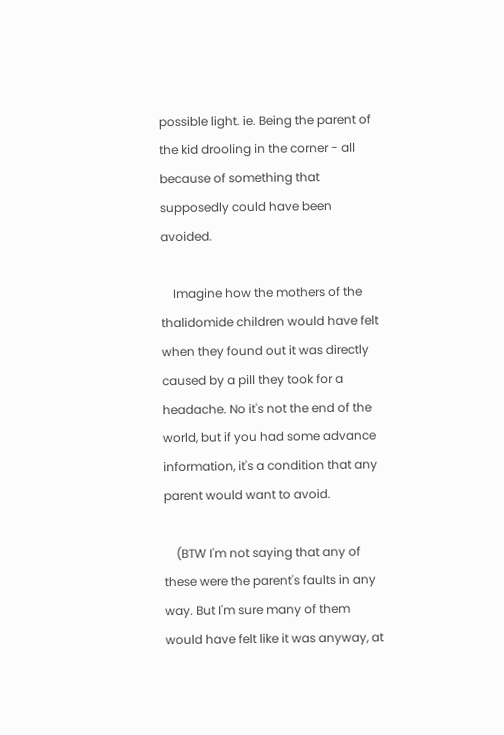possible light. ie. Being the parent of the kid drooling in the corner - all because of something that supposedly could have been avoided.

    Imagine how the mothers of the thalidomide children would have felt when they found out it was directly caused by a pill they took for a headache. No it's not the end of the world, but if you had some advance information, it's a condition that any parent would want to avoid.

    (BTW I'm not saying that any of these were the parent's faults in any way. But I'm sure many of them would have felt like it was anyway, at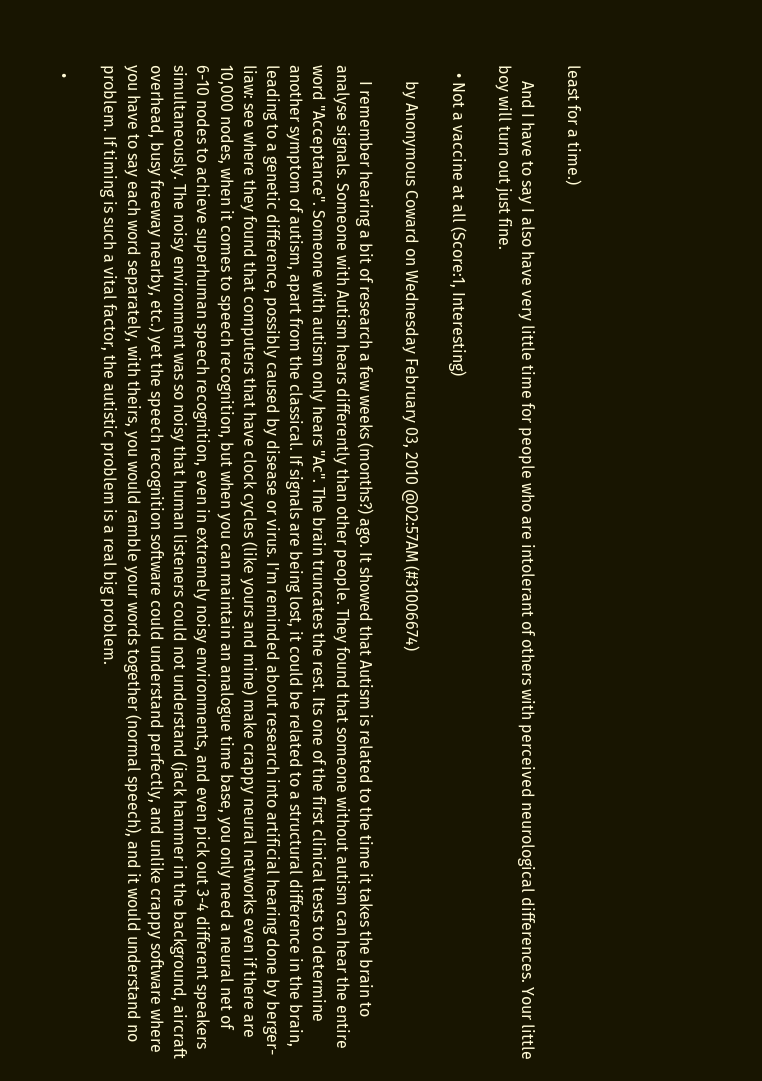least for a time.)

    And I have to say I also have very little time for people who are intolerant of others with perceived neurological differences. Your little boy will turn out just fine.

  • Not a vaccine at all (Score:1, Interesting)

    by Anonymous Coward on Wednesday February 03, 2010 @02:57AM (#31006674)

    I remember hearing a bit of research a few weeks (months?) ago. It showed that Autism is related to the time it takes the brain to analyse signals. Someone with Autism hears differently than other people. They found that someone without autism can hear the entire word "Acceptance". Someone with autism only hears "Ac". The brain truncates the rest. Its one of the first clinical tests to determine another symptom of autism, apart from the classical. If signals are being lost, it could be related to a structural difference in the brain, leading to a genetic difference, possibly caused by disease or virus. I'm reminded about research into artificial hearing done by berger-liaw: see where they found that computers that have clock cycles (like yours and mine) make crappy neural networks even if there are 10,000 nodes, when it comes to speech recognition, but when you can maintain an analogue time base, you only need a neural net of 6-10 nodes to achieve superhuman speech recognition, even in extremely noisy environments, and even pick out 3-4 different speakers simultaneously. The noisy environment was so noisy that human listeners could not understand (jack hammer in the background, aircraft overhead, busy freeway nearby, etc.) yet the speech recognition software could understand perfectly, and unlike crappy software where you have to say each word separately, with theirs, you would ramble your words together (normal speech), and it would understand no problem. If timing is such a vital factor, the autistic problem is a real big problem.

  •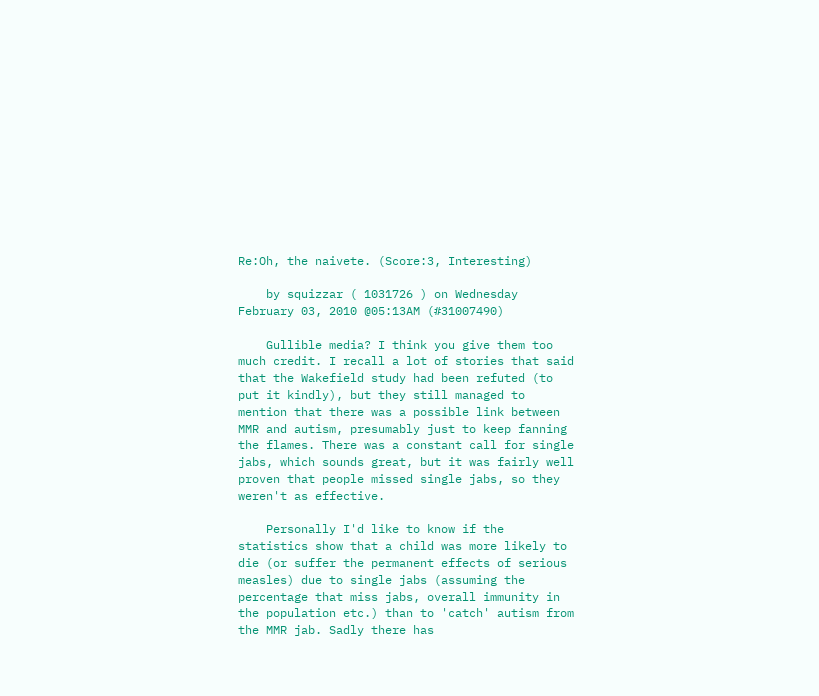Re:Oh, the naivete. (Score:3, Interesting)

    by squizzar ( 1031726 ) on Wednesday February 03, 2010 @05:13AM (#31007490)

    Gullible media? I think you give them too much credit. I recall a lot of stories that said that the Wakefield study had been refuted (to put it kindly), but they still managed to mention that there was a possible link between MMR and autism, presumably just to keep fanning the flames. There was a constant call for single jabs, which sounds great, but it was fairly well proven that people missed single jabs, so they weren't as effective.

    Personally I'd like to know if the statistics show that a child was more likely to die (or suffer the permanent effects of serious measles) due to single jabs (assuming the percentage that miss jabs, overall immunity in the population etc.) than to 'catch' autism from the MMR jab. Sadly there has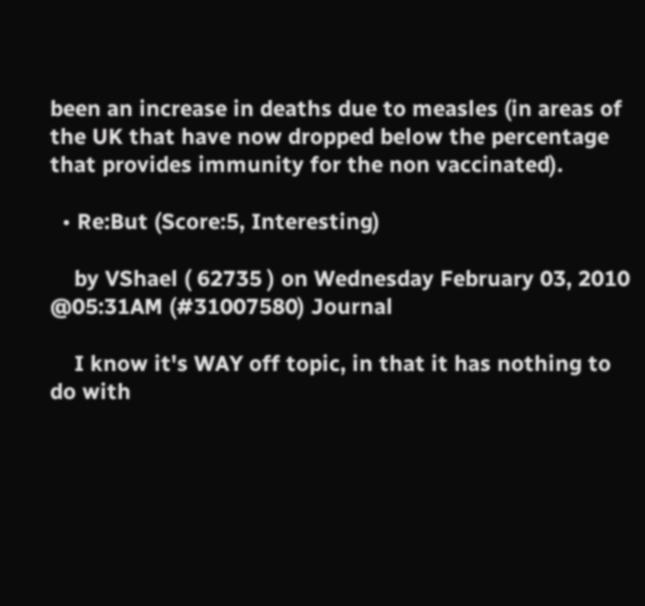been an increase in deaths due to measles (in areas of the UK that have now dropped below the percentage that provides immunity for the non vaccinated).

  • Re:But (Score:5, Interesting)

    by VShael ( 62735 ) on Wednesday February 03, 2010 @05:31AM (#31007580) Journal

    I know it's WAY off topic, in that it has nothing to do with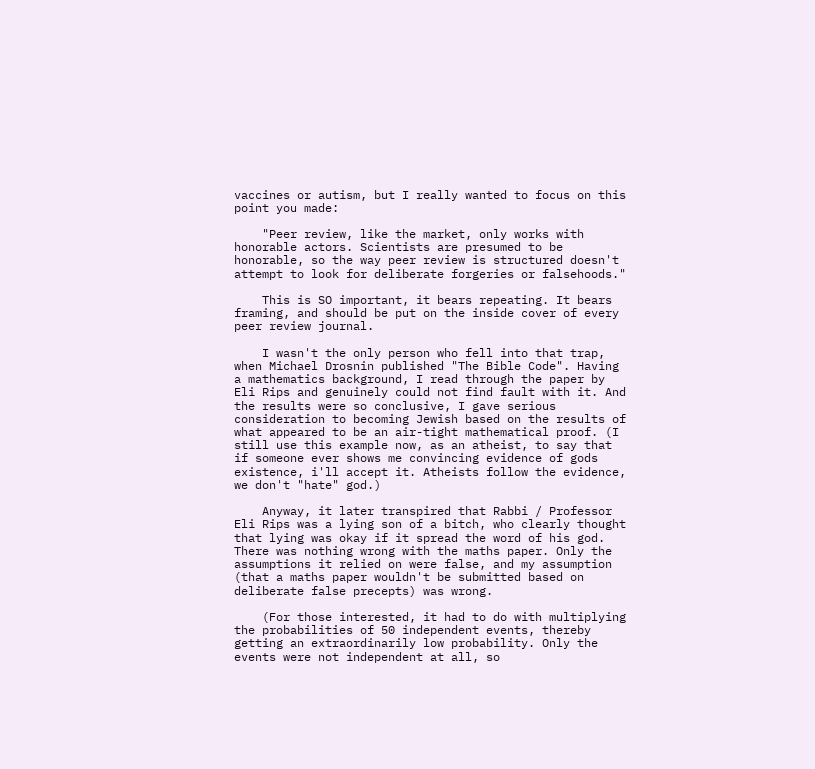vaccines or autism, but I really wanted to focus on this point you made:

    "Peer review, like the market, only works with honorable actors. Scientists are presumed to be honorable, so the way peer review is structured doesn't attempt to look for deliberate forgeries or falsehoods."

    This is SO important, it bears repeating. It bears framing, and should be put on the inside cover of every peer review journal.

    I wasn't the only person who fell into that trap, when Michael Drosnin published "The Bible Code". Having a mathematics background, I read through the paper by Eli Rips and genuinely could not find fault with it. And the results were so conclusive, I gave serious consideration to becoming Jewish based on the results of what appeared to be an air-tight mathematical proof. (I still use this example now, as an atheist, to say that if someone ever shows me convincing evidence of gods existence, i'll accept it. Atheists follow the evidence, we don't "hate" god.)

    Anyway, it later transpired that Rabbi / Professor Eli Rips was a lying son of a bitch, who clearly thought that lying was okay if it spread the word of his god. There was nothing wrong with the maths paper. Only the assumptions it relied on were false, and my assumption (that a maths paper wouldn't be submitted based on deliberate false precepts) was wrong.

    (For those interested, it had to do with multiplying the probabilities of 50 independent events, thereby getting an extraordinarily low probability. Only the events were not independent at all, so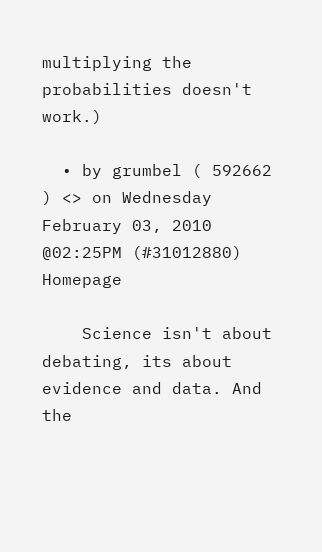multiplying the probabilities doesn't work.)

  • by grumbel ( 592662 ) <> on Wednesday February 03, 2010 @02:25PM (#31012880) Homepage

    Science isn't about debating, its about evidence and data. And the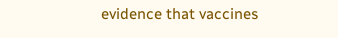evidence that vaccines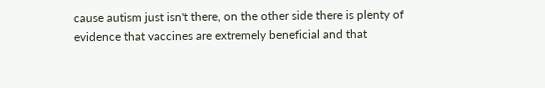cause autism just isn't there, on the other side there is plenty of evidence that vaccines are extremely beneficial and that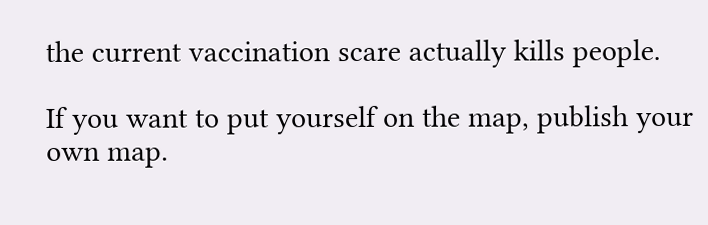the current vaccination scare actually kills people.

If you want to put yourself on the map, publish your own map.